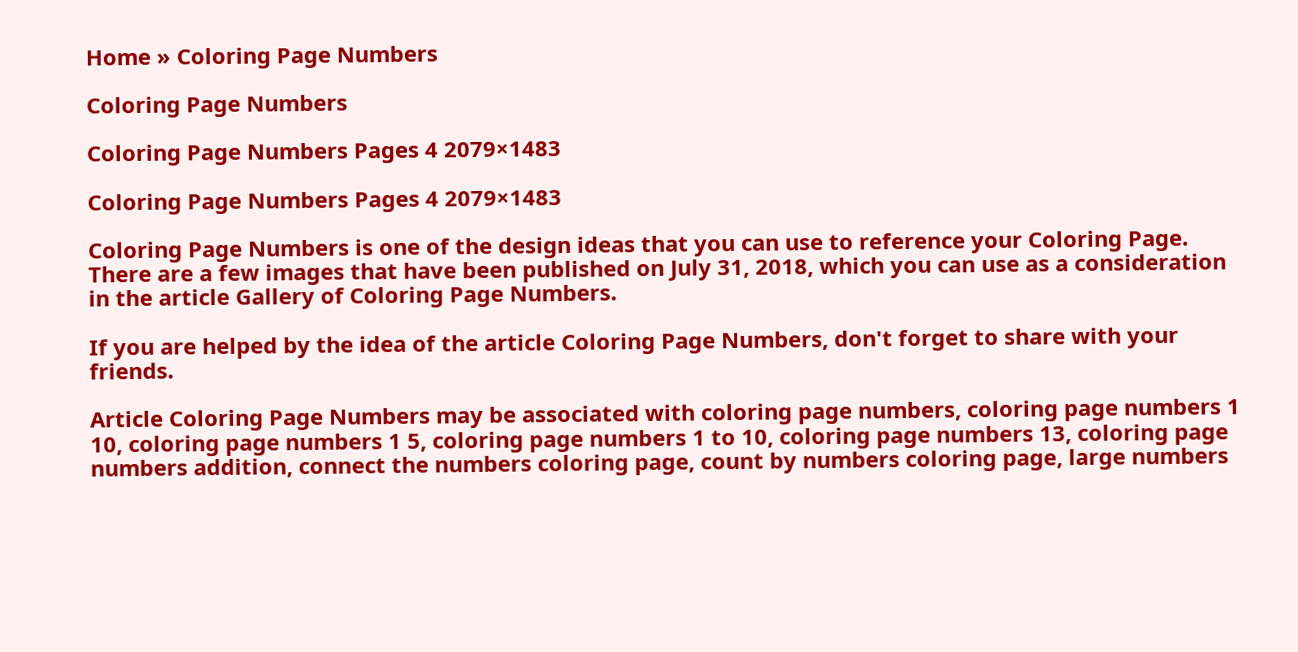Home » Coloring Page Numbers

Coloring Page Numbers

Coloring Page Numbers Pages 4 2079×1483

Coloring Page Numbers Pages 4 2079×1483

Coloring Page Numbers is one of the design ideas that you can use to reference your Coloring Page. There are a few images that have been published on July 31, 2018, which you can use as a consideration in the article Gallery of Coloring Page Numbers.

If you are helped by the idea of the article Coloring Page Numbers, don't forget to share with your friends.

Article Coloring Page Numbers may be associated with coloring page numbers, coloring page numbers 1 10, coloring page numbers 1 5, coloring page numbers 1 to 10, coloring page numbers 13, coloring page numbers addition, connect the numbers coloring page, count by numbers coloring page, large numbers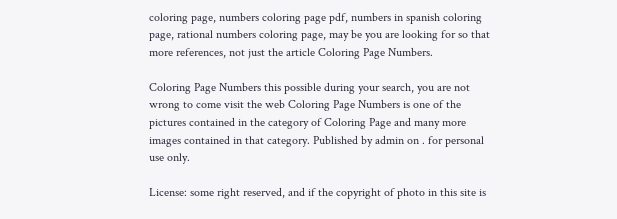coloring page, numbers coloring page pdf, numbers in spanish coloring page, rational numbers coloring page, may be you are looking for so that more references, not just the article Coloring Page Numbers.

Coloring Page Numbers this possible during your search, you are not wrong to come visit the web Coloring Page Numbers is one of the pictures contained in the category of Coloring Page and many more images contained in that category. Published by admin on . for personal use only.

License: some right reserved, and if the copyright of photo in this site is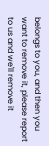belongs to you, and then you want to remove it, please report to us and we'll remove it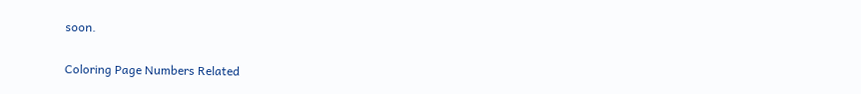soon.

Coloring Page Numbers Related